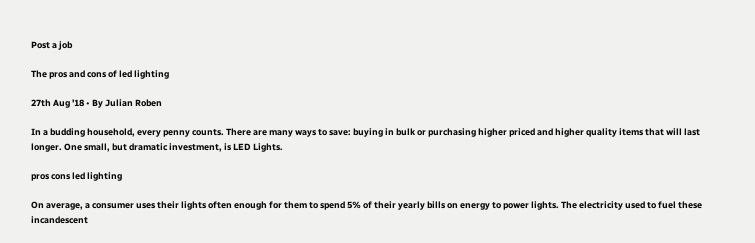Post a job

The pros and cons of led lighting

27th Aug '18 • By Julian Roben

In a budding household, every penny counts. There are many ways to save: buying in bulk or purchasing higher priced and higher quality items that will last longer. One small, but dramatic investment, is LED Lights.

pros cons led lighting

On average, a consumer uses their lights often enough for them to spend 5% of their yearly bills on energy to power lights. The electricity used to fuel these incandescent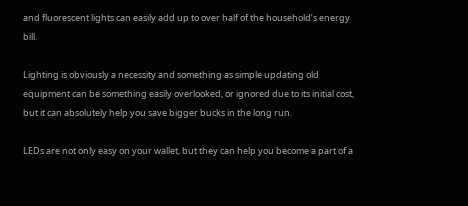and fluorescent lights can easily add up to over half of the household’s energy bill.

Lighting is obviously a necessity and something as simple updating old equipment can be something easily overlooked, or ignored due to its initial cost, but it can absolutely help you save bigger bucks in the long run.

LEDs are not only easy on your wallet, but they can help you become a part of a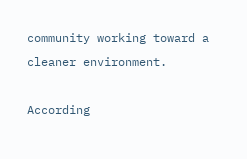community working toward a cleaner environment.

According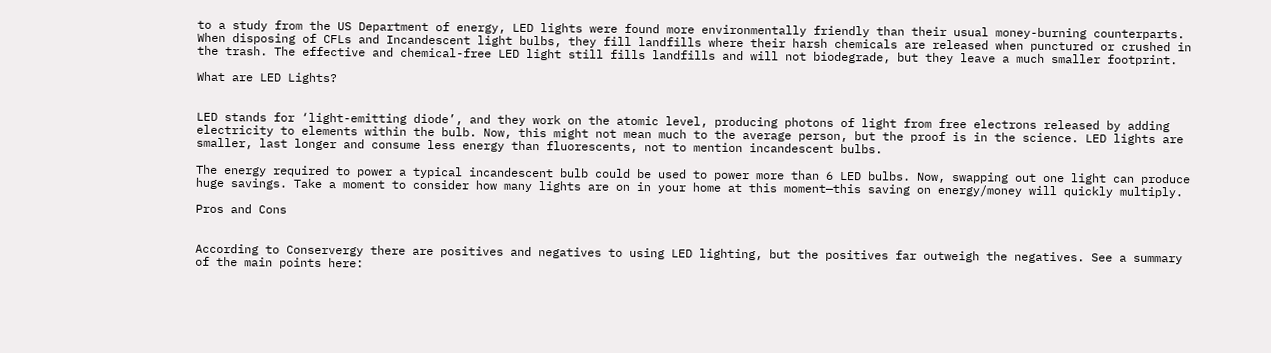to a study from the US Department of energy, LED lights were found more environmentally friendly than their usual money-burning counterparts. When disposing of CFLs and Incandescent light bulbs, they fill landfills where their harsh chemicals are released when punctured or crushed in the trash. The effective and chemical-free LED light still fills landfills and will not biodegrade, but they leave a much smaller footprint.

What are LED Lights?


LED stands for ‘light-emitting diode’, and they work on the atomic level, producing photons of light from free electrons released by adding electricity to elements within the bulb. Now, this might not mean much to the average person, but the proof is in the science. LED lights are smaller, last longer and consume less energy than fluorescents, not to mention incandescent bulbs.

The energy required to power a typical incandescent bulb could be used to power more than 6 LED bulbs. Now, swapping out one light can produce huge savings. Take a moment to consider how many lights are on in your home at this moment—this saving on energy/money will quickly multiply.

Pros and Cons


According to Conservergy there are positives and negatives to using LED lighting, but the positives far outweigh the negatives. See a summary of the main points here: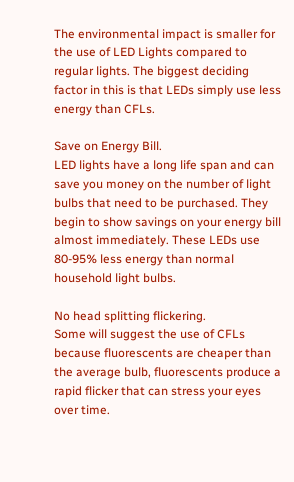The environmental impact is smaller for the use of LED Lights compared to regular lights. The biggest deciding factor in this is that LEDs simply use less energy than CFLs.

Save on Energy Bill.
LED lights have a long life span and can save you money on the number of light bulbs that need to be purchased. They begin to show savings on your energy bill almost immediately. These LEDs use 80-95% less energy than normal household light bulbs.

No head splitting flickering.
Some will suggest the use of CFLs because fluorescents are cheaper than the average bulb, fluorescents produce a rapid flicker that can stress your eyes over time.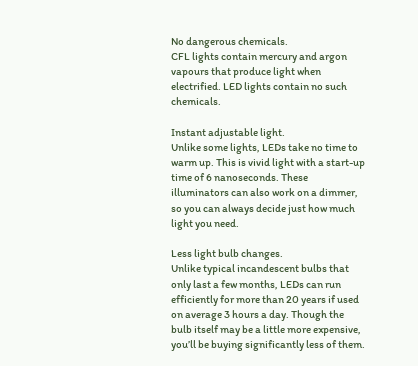No dangerous chemicals.
CFL lights contain mercury and argon vapours that produce light when electrified. LED lights contain no such chemicals.

Instant adjustable light.
Unlike some lights, LEDs take no time to warm up. This is vivid light with a start-up time of 6 nanoseconds. These illuminators can also work on a dimmer, so you can always decide just how much light you need.

Less light bulb changes.
Unlike typical incandescent bulbs that only last a few months, LEDs can run efficiently for more than 20 years if used on average 3 hours a day. Though the bulb itself may be a little more expensive, you’ll be buying significantly less of them.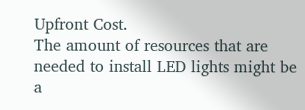Upfront Cost.
The amount of resources that are needed to install LED lights might be a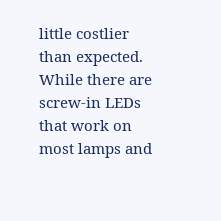little costlier than expected. While there are screw-in LEDs that work on most lamps and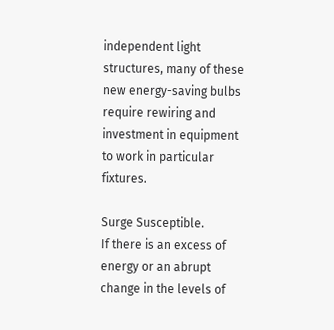independent light structures, many of these new energy-saving bulbs require rewiring and investment in equipment to work in particular fixtures.

Surge Susceptible.
If there is an excess of energy or an abrupt change in the levels of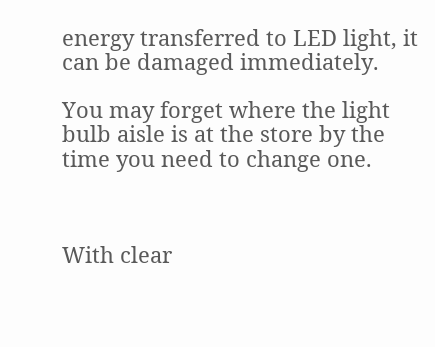energy transferred to LED light, it can be damaged immediately.

You may forget where the light bulb aisle is at the store by the time you need to change one.



With clear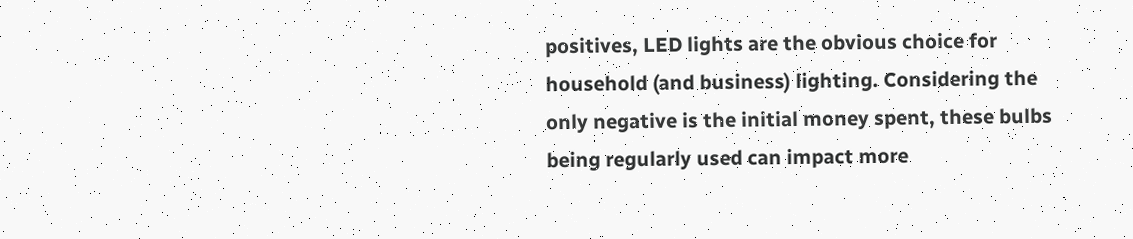positives, LED lights are the obvious choice for household (and business) lighting. Considering the only negative is the initial money spent, these bulbs being regularly used can impact more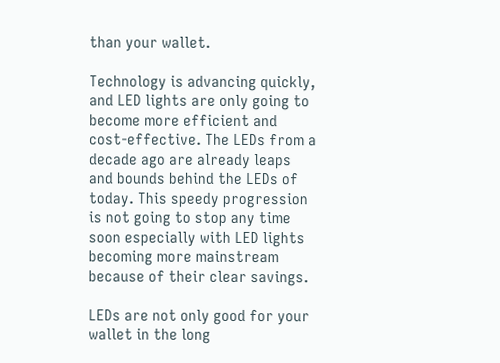than your wallet.

Technology is advancing quickly, and LED lights are only going to become more efficient and cost-effective. The LEDs from a decade ago are already leaps and bounds behind the LEDs of today. This speedy progression is not going to stop any time soon especially with LED lights becoming more mainstream because of their clear savings.

LEDs are not only good for your wallet in the long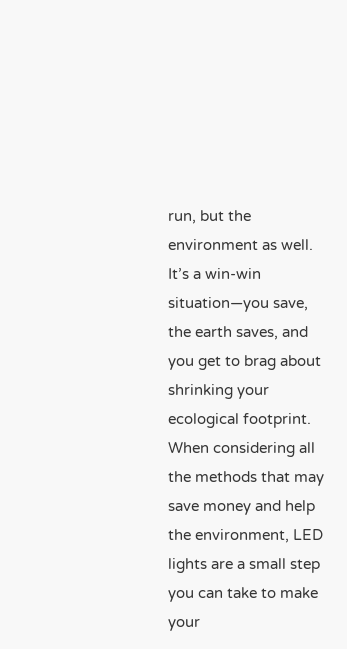run, but the environment as well. It’s a win-win situation—you save, the earth saves, and you get to brag about shrinking your ecological footprint. When considering all the methods that may save money and help the environment, LED lights are a small step you can take to make your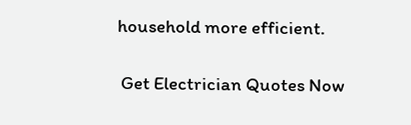household more efficient.

 Get Electrician Quotes Now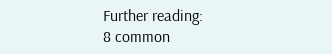Further reading:
8 common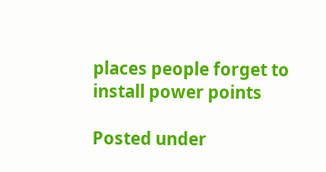places people forget to install power points

Posted under